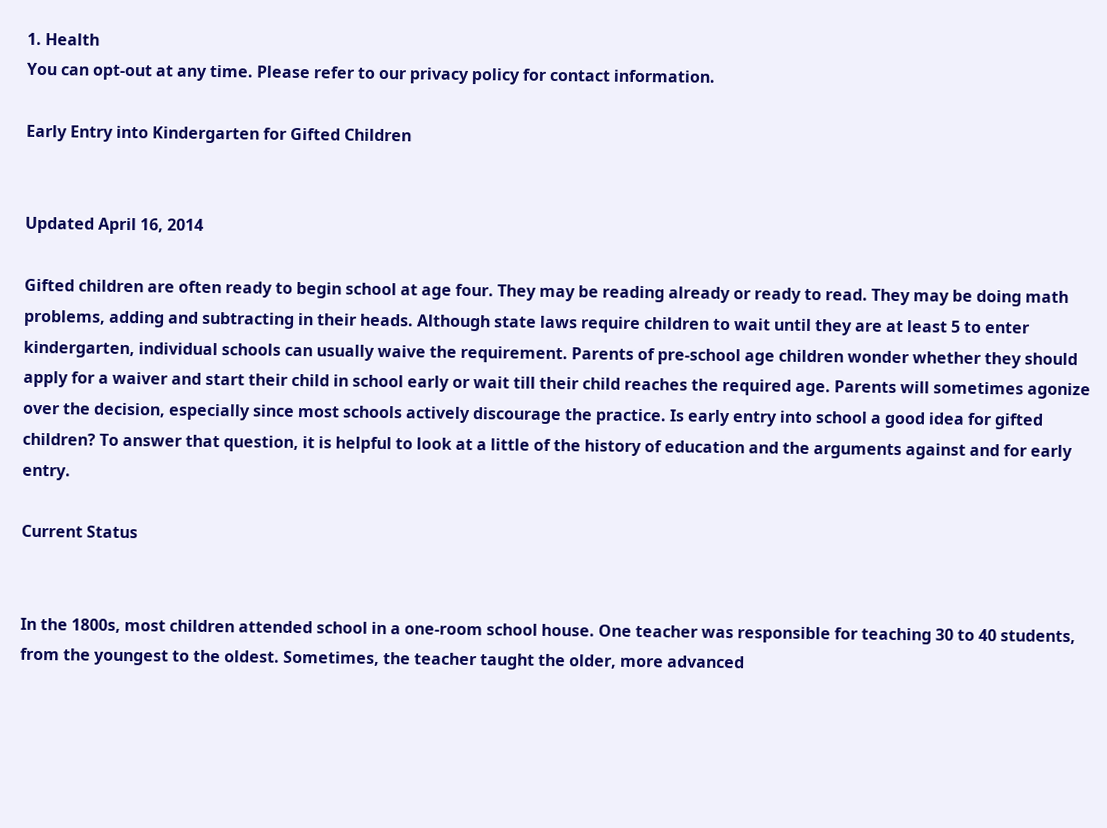1. Health
You can opt-out at any time. Please refer to our privacy policy for contact information.

Early Entry into Kindergarten for Gifted Children


Updated April 16, 2014

Gifted children are often ready to begin school at age four. They may be reading already or ready to read. They may be doing math problems, adding and subtracting in their heads. Although state laws require children to wait until they are at least 5 to enter kindergarten, individual schools can usually waive the requirement. Parents of pre-school age children wonder whether they should apply for a waiver and start their child in school early or wait till their child reaches the required age. Parents will sometimes agonize over the decision, especially since most schools actively discourage the practice. Is early entry into school a good idea for gifted children? To answer that question, it is helpful to look at a little of the history of education and the arguments against and for early entry.

Current Status


In the 1800s, most children attended school in a one-room school house. One teacher was responsible for teaching 30 to 40 students, from the youngest to the oldest. Sometimes, the teacher taught the older, more advanced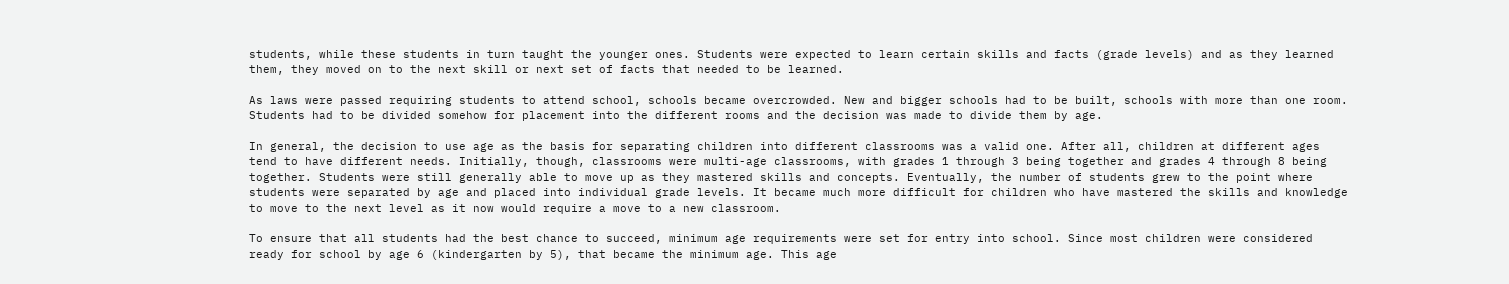students, while these students in turn taught the younger ones. Students were expected to learn certain skills and facts (grade levels) and as they learned them, they moved on to the next skill or next set of facts that needed to be learned.

As laws were passed requiring students to attend school, schools became overcrowded. New and bigger schools had to be built, schools with more than one room. Students had to be divided somehow for placement into the different rooms and the decision was made to divide them by age.

In general, the decision to use age as the basis for separating children into different classrooms was a valid one. After all, children at different ages tend to have different needs. Initially, though, classrooms were multi-age classrooms, with grades 1 through 3 being together and grades 4 through 8 being together. Students were still generally able to move up as they mastered skills and concepts. Eventually, the number of students grew to the point where students were separated by age and placed into individual grade levels. It became much more difficult for children who have mastered the skills and knowledge to move to the next level as it now would require a move to a new classroom.

To ensure that all students had the best chance to succeed, minimum age requirements were set for entry into school. Since most children were considered ready for school by age 6 (kindergarten by 5), that became the minimum age. This age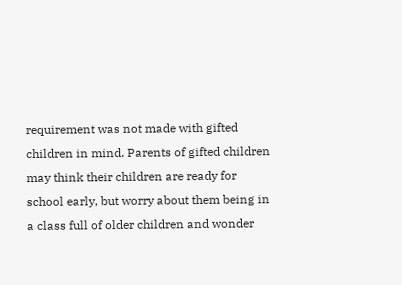requirement was not made with gifted children in mind. Parents of gifted children may think their children are ready for school early, but worry about them being in a class full of older children and wonder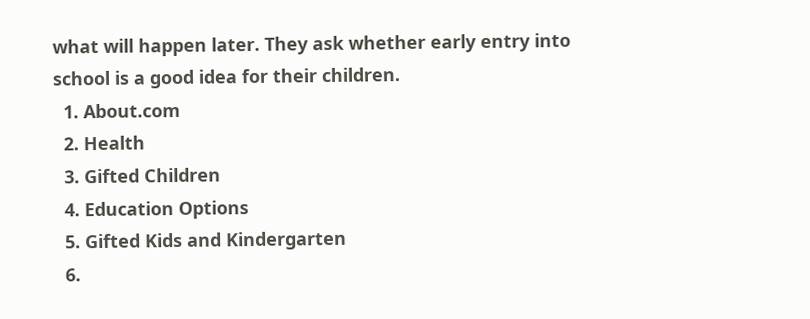what will happen later. They ask whether early entry into school is a good idea for their children.
  1. About.com
  2. Health
  3. Gifted Children
  4. Education Options
  5. Gifted Kids and Kindergarten
  6.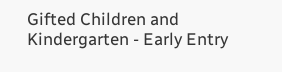Gifted Children and Kindergarten - Early Entry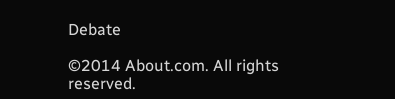Debate

©2014 About.com. All rights reserved.